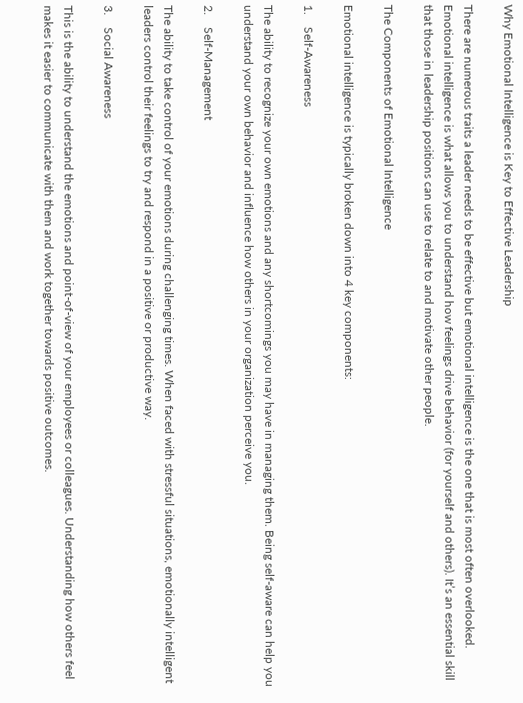Why Emotional Intelligence is Key to Effective Leadership

There are numerous traits a leader needs to be effective but emotional intelligence is the one that is most often overlooked. Emotional intelligence is what allows you to understand how feelings drive behavior (for yourself and others). It’s an essential skill that those in leadership positions can use to relate to and motivate other people.

The Components of Emotional Intelligence

Emotional intelligence is typically broken down into 4 key components:

1.    Self-Awareness

The ability to recognize your own emotions and any shortcomings you may have in managing them. Being self-aware can help you understand your own behavior and influence how others in your organization perceive you.

2.    Self-Management

The ability to take control of your emotions during challenging times. When faced with stressful situations, emotionally intelligent leaders control their feelings to try and respond in a positive or productive way.

3.    Social Awareness

This is the ability to understand the emotions and point-of-view of your employees or colleagues. Understanding how others feel makes it easier to communicate with them and work together towards positive outcomes.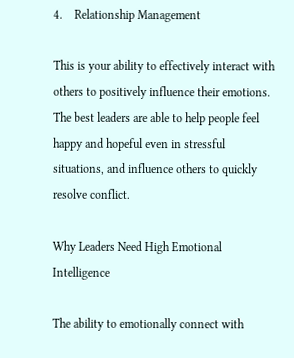4.    Relationship Management

This is your ability to effectively interact with others to positively influence their emotions. The best leaders are able to help people feel happy and hopeful even in stressful situations, and influence others to quickly resolve conflict.

Why Leaders Need High Emotional Intelligence

The ability to emotionally connect with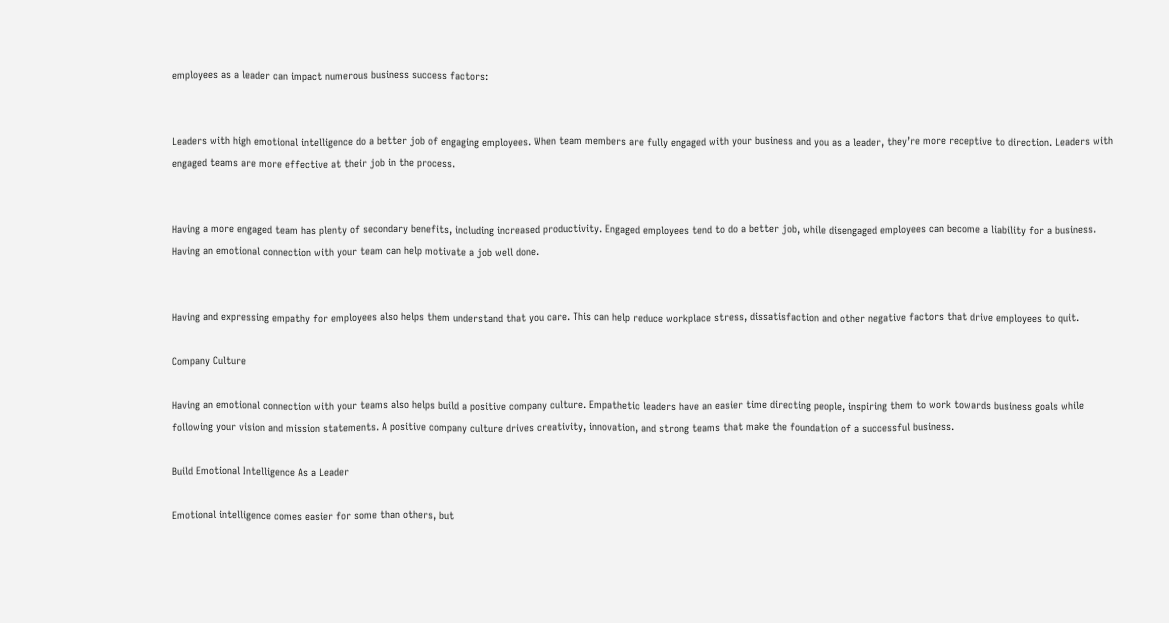employees as a leader can impact numerous business success factors:


Leaders with high emotional intelligence do a better job of engaging employees. When team members are fully engaged with your business and you as a leader, they’re more receptive to direction. Leaders with engaged teams are more effective at their job in the process.


Having a more engaged team has plenty of secondary benefits, including increased productivity. Engaged employees tend to do a better job, while disengaged employees can become a liability for a business. Having an emotional connection with your team can help motivate a job well done.


Having and expressing empathy for employees also helps them understand that you care. This can help reduce workplace stress, dissatisfaction and other negative factors that drive employees to quit.

Company Culture

Having an emotional connection with your teams also helps build a positive company culture. Empathetic leaders have an easier time directing people, inspiring them to work towards business goals while following your vision and mission statements. A positive company culture drives creativity, innovation, and strong teams that make the foundation of a successful business.

Build Emotional Intelligence As a Leader

Emotional intelligence comes easier for some than others, but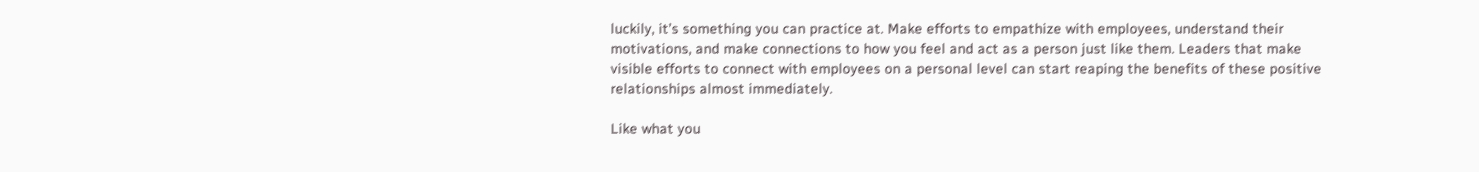luckily, it’s something you can practice at. Make efforts to empathize with employees, understand their motivations, and make connections to how you feel and act as a person just like them. Leaders that make visible efforts to connect with employees on a personal level can start reaping the benefits of these positive relationships almost immediately.

Like what you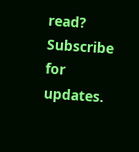read? Subscribe for updates.